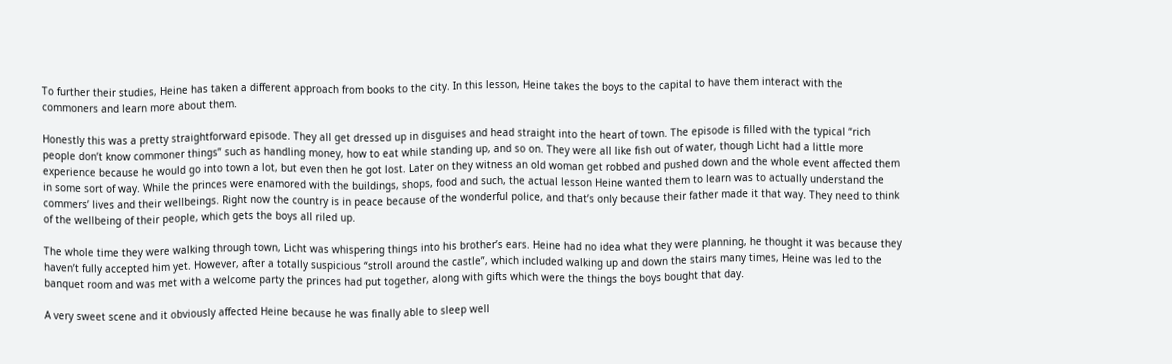To further their studies, Heine has taken a different approach from books to the city. In this lesson, Heine takes the boys to the capital to have them interact with the commoners and learn more about them.

Honestly this was a pretty straightforward episode. They all get dressed up in disguises and head straight into the heart of town. The episode is filled with the typical “rich people don’t know commoner things” such as handling money, how to eat while standing up, and so on. They were all like fish out of water, though Licht had a little more experience because he would go into town a lot, but even then he got lost. Later on they witness an old woman get robbed and pushed down and the whole event affected them in some sort of way. While the princes were enamored with the buildings, shops, food and such, the actual lesson Heine wanted them to learn was to actually understand the commers’ lives and their wellbeings. Right now the country is in peace because of the wonderful police, and that’s only because their father made it that way. They need to think of the wellbeing of their people, which gets the boys all riled up.

The whole time they were walking through town, Licht was whispering things into his brother’s ears. Heine had no idea what they were planning, he thought it was because they haven’t fully accepted him yet. However, after a totally suspicious “stroll around the castle”, which included walking up and down the stairs many times, Heine was led to the banquet room and was met with a welcome party the princes had put together, along with gifts which were the things the boys bought that day.

A very sweet scene and it obviously affected Heine because he was finally able to sleep well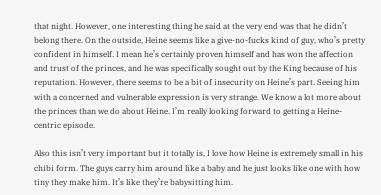that night. However, one interesting thing he said at the very end was that he didn’t belong there. On the outside, Heine seems like a give-no-fucks kind of guy, who’s pretty confident in himself. I mean he’s certainly proven himself and has won the affection and trust of the princes, and he was specifically sought out by the King because of his reputation. However, there seems to be a bit of insecurity on Heine’s part. Seeing him with a concerned and vulnerable expression is very strange. We know a lot more about the princes than we do about Heine. I’m really looking forward to getting a Heine-centric episode.

Also this isn’t very important but it totally is, I love how Heine is extremely small in his chibi form. The guys carry him around like a baby and he just looks like one with how tiny they make him. It’s like they’re babysitting him.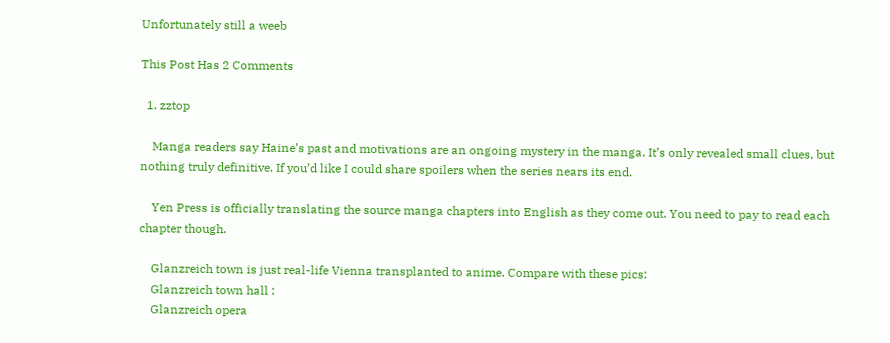Unfortunately still a weeb

This Post Has 2 Comments

  1. zztop

    Manga readers say Haine’s past and motivations are an ongoing mystery in the manga. It’s only revealed small clues, but nothing truly definitive. If you’d like I could share spoilers when the series nears its end.

    Yen Press is officially translating the source manga chapters into English as they come out. You need to pay to read each chapter though.

    Glanzreich town is just real-life Vienna transplanted to anime. Compare with these pics:
    Glanzreich town hall :
    Glanzreich opera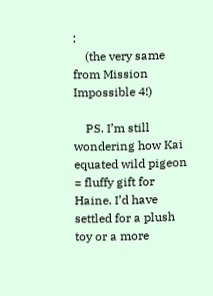:
    (the very same from Mission Impossible 4!)

    PS. I’m still wondering how Kai equated wild pigeon = fluffy gift for Haine. I’d have settled for a plush toy or a more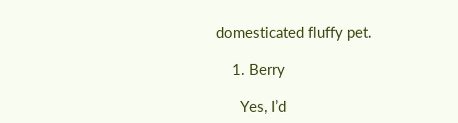domesticated fluffy pet.

    1. Berry

      Yes, I’d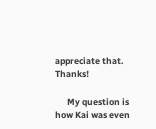appreciate that. Thanks!

      My question is how Kai was even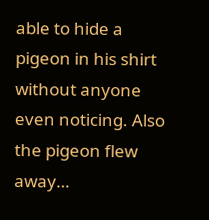able to hide a pigeon in his shirt without anyone even noticing. Also the pigeon flew away…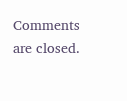Comments are closed.